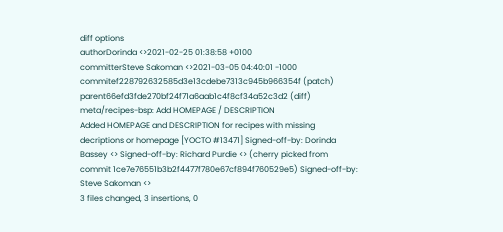diff options
authorDorinda <>2021-02-25 01:38:58 +0100
committerSteve Sakoman <>2021-03-05 04:40:01 -1000
commitef228792632585d3e13cdebe7313c945b966354f (patch)
parent66efd3fde270bf24f71a6aab1c4f8cf34a52c3d2 (diff)
meta/recipes-bsp: Add HOMEPAGE / DESCRIPTION
Added HOMEPAGE and DESCRIPTION for recipes with missing decriptions or homepage [YOCTO #13471] Signed-off-by: Dorinda Bassey <> Signed-off-by: Richard Purdie <> (cherry picked from commit 1ce7e76551b3b2f4477f780e67cf894f760529e5) Signed-off-by: Steve Sakoman <>
3 files changed, 3 insertions, 0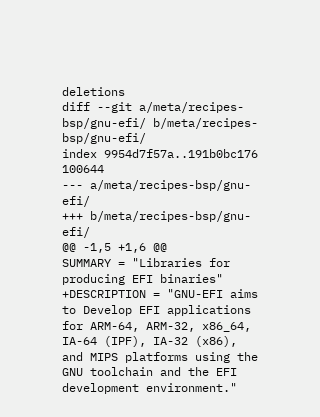deletions
diff --git a/meta/recipes-bsp/gnu-efi/ b/meta/recipes-bsp/gnu-efi/
index 9954d7f57a..191b0bc176 100644
--- a/meta/recipes-bsp/gnu-efi/
+++ b/meta/recipes-bsp/gnu-efi/
@@ -1,5 +1,6 @@
SUMMARY = "Libraries for producing EFI binaries"
+DESCRIPTION = "GNU-EFI aims to Develop EFI applications for ARM-64, ARM-32, x86_64, IA-64 (IPF), IA-32 (x86), and MIPS platforms using the GNU toolchain and the EFI development environment."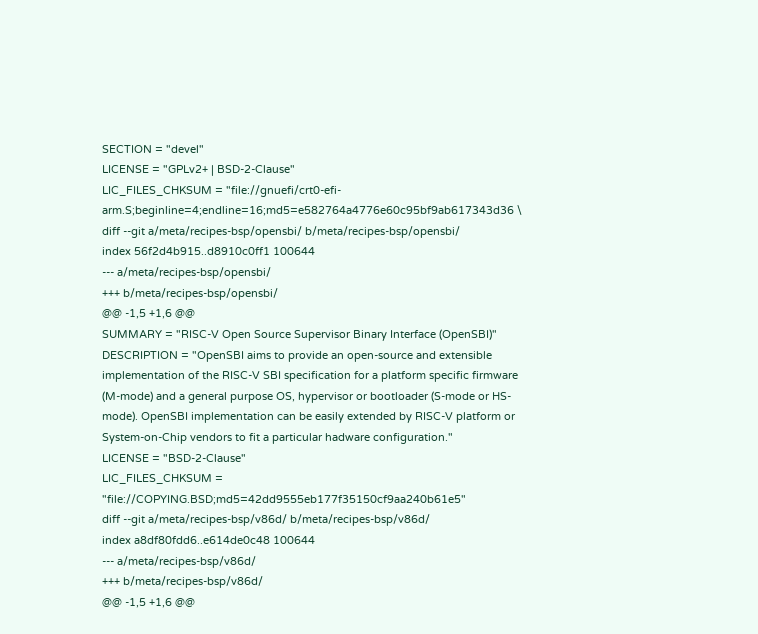SECTION = "devel"
LICENSE = "GPLv2+ | BSD-2-Clause"
LIC_FILES_CHKSUM = "file://gnuefi/crt0-efi-arm.S;beginline=4;endline=16;md5=e582764a4776e60c95bf9ab617343d36 \
diff --git a/meta/recipes-bsp/opensbi/ b/meta/recipes-bsp/opensbi/
index 56f2d4b915..d8910c0ff1 100644
--- a/meta/recipes-bsp/opensbi/
+++ b/meta/recipes-bsp/opensbi/
@@ -1,5 +1,6 @@
SUMMARY = "RISC-V Open Source Supervisor Binary Interface (OpenSBI)"
DESCRIPTION = "OpenSBI aims to provide an open-source and extensible implementation of the RISC-V SBI specification for a platform specific firmware (M-mode) and a general purpose OS, hypervisor or bootloader (S-mode or HS-mode). OpenSBI implementation can be easily extended by RISC-V platform or System-on-Chip vendors to fit a particular hadware configuration."
LICENSE = "BSD-2-Clause"
LIC_FILES_CHKSUM = "file://COPYING.BSD;md5=42dd9555eb177f35150cf9aa240b61e5"
diff --git a/meta/recipes-bsp/v86d/ b/meta/recipes-bsp/v86d/
index a8df80fdd6..e614de0c48 100644
--- a/meta/recipes-bsp/v86d/
+++ b/meta/recipes-bsp/v86d/
@@ -1,5 +1,6 @@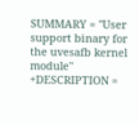SUMMARY = "User support binary for the uvesafb kernel module"
+DESCRIPTION =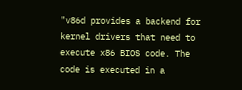"v86d provides a backend for kernel drivers that need to execute x86 BIOS code. The code is executed in a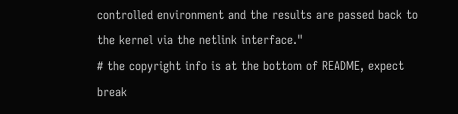controlled environment and the results are passed back to the kernel via the netlink interface."
# the copyright info is at the bottom of README, expect break